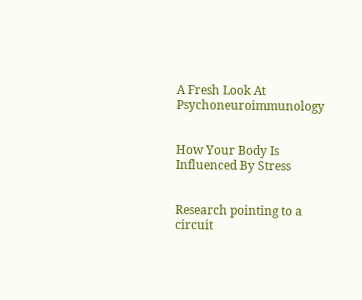A Fresh Look At Psychoneuroimmunology


How Your Body Is Influenced By Stress


Research pointing to a circuit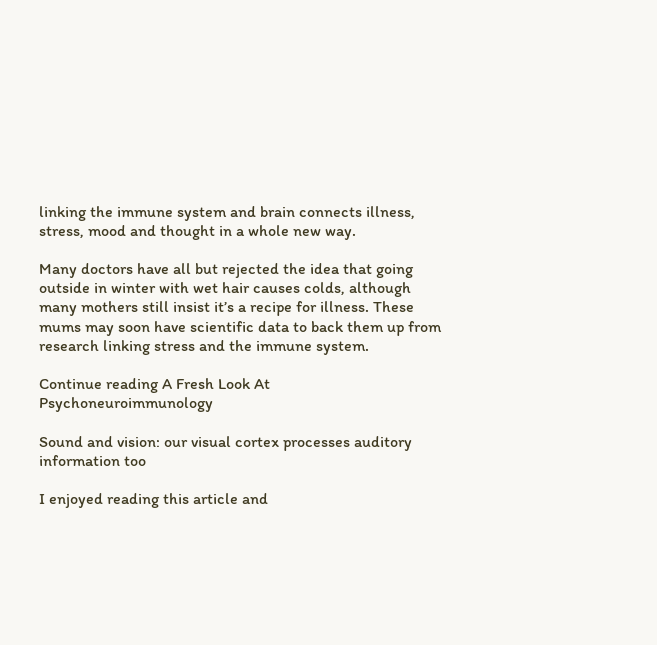linking the immune system and brain connects illness, stress, mood and thought in a whole new way.

Many doctors have all but rejected the idea that going outside in winter with wet hair causes colds, although many mothers still insist it’s a recipe for illness. These mums may soon have scientific data to back them up from research linking stress and the immune system.

Continue reading A Fresh Look At Psychoneuroimmunology

Sound and vision: our visual cortex processes auditory information too

I enjoyed reading this article and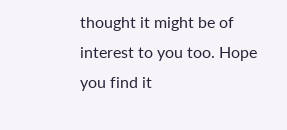thought it might be of interest to you too. Hope you find it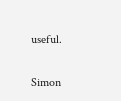useful.


Simon